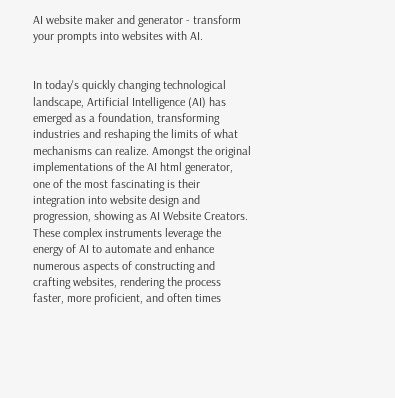AI website maker and generator - transform your prompts into websites with AI.


In today's quickly changing technological landscape, Artificial Intelligence (AI) has emerged as a foundation, transforming industries and reshaping the limits of what mechanisms can realize. Amongst the original implementations of the AI html generator, one of the most fascinating is their integration into website design and progression, showing as AI Website Creators. These complex instruments leverage the energy of AI to automate and enhance numerous aspects of constructing and crafting websites, rendering the process faster, more proficient, and often times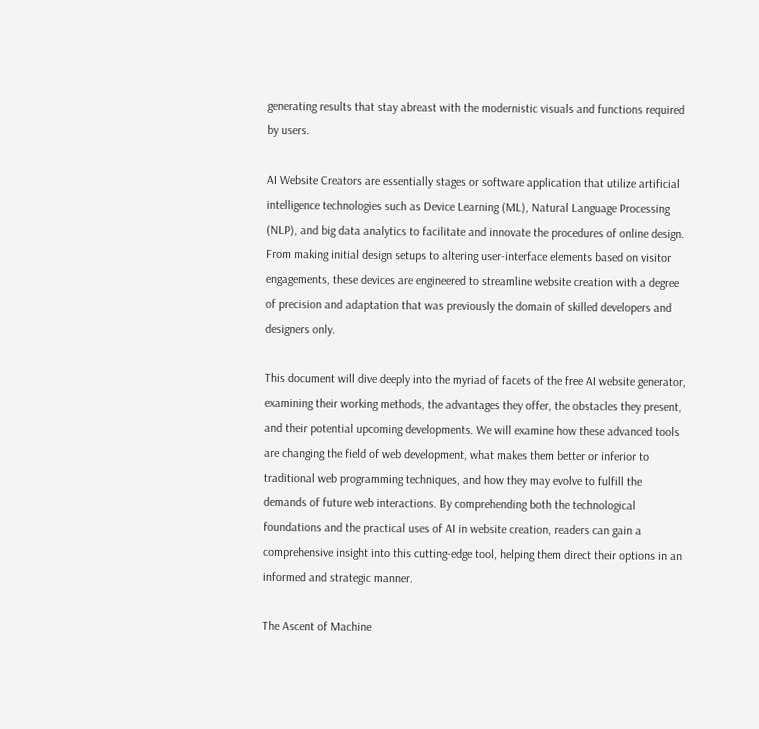generating results that stay abreast with the modernistic visuals and functions required by users.

AI Website Creators are essentially stages or software application that utilize artificial intelligence technologies such as Device Learning (ML), Natural Language Processing (NLP), and big data analytics to facilitate and innovate the procedures of online design. From making initial design setups to altering user-interface elements based on visitor engagements, these devices are engineered to streamline website creation with a degree of precision and adaptation that was previously the domain of skilled developers and designers only.

This document will dive deeply into the myriad of facets of the free AI website generator, examining their working methods, the advantages they offer, the obstacles they present, and their potential upcoming developments. We will examine how these advanced tools are changing the field of web development, what makes them better or inferior to traditional web programming techniques, and how they may evolve to fulfill the demands of future web interactions. By comprehending both the technological foundations and the practical uses of AI in website creation, readers can gain a comprehensive insight into this cutting-edge tool, helping them direct their options in an informed and strategic manner.

The Ascent of Machine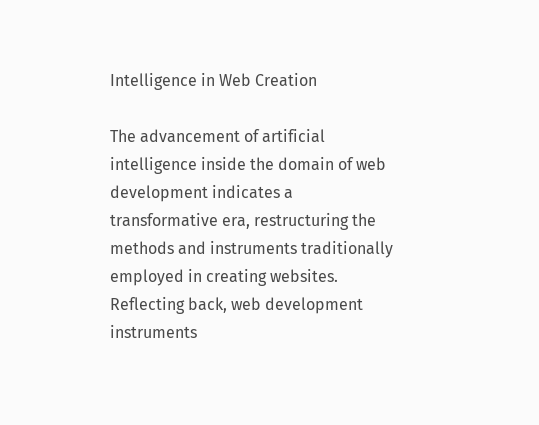Intelligence in Web Creation

The advancement of artificial intelligence inside the domain of web development indicates a transformative era, restructuring the methods and instruments traditionally employed in creating websites. Reflecting back, web development instruments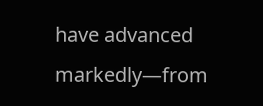have advanced markedly—from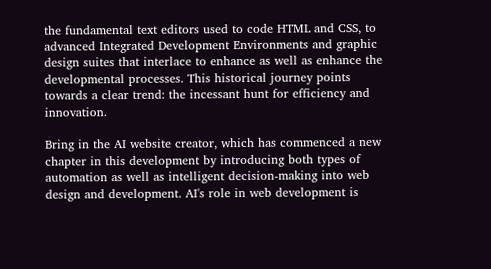the fundamental text editors used to code HTML and CSS, to advanced Integrated Development Environments and graphic design suites that interlace to enhance as well as enhance the developmental processes. This historical journey points towards a clear trend: the incessant hunt for efficiency and innovation.

Bring in the AI website creator, which has commenced a new chapter in this development by introducing both types of automation as well as intelligent decision-making into web design and development. AI's role in web development is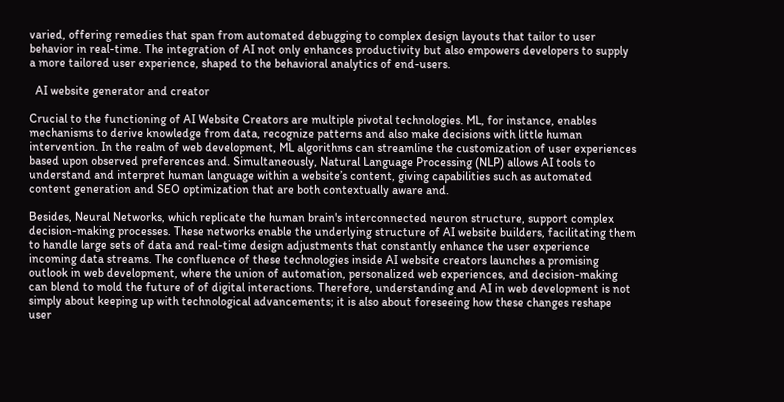varied, offering remedies that span from automated debugging to complex design layouts that tailor to user behavior in real-time. The integration of AI not only enhances productivity but also empowers developers to supply a more tailored user experience, shaped to the behavioral analytics of end-users.

  AI website generator and creator

Crucial to the functioning of AI Website Creators are multiple pivotal technologies. ML, for instance, enables mechanisms to derive knowledge from data, recognize patterns and also make decisions with little human intervention. In the realm of web development, ML algorithms can streamline the customization of user experiences based upon observed preferences and. Simultaneously, Natural Language Processing (NLP) allows AI tools to understand and interpret human language within a website’s content, giving capabilities such as automated content generation and SEO optimization that are both contextually aware and.

Besides, Neural Networks, which replicate the human brain's interconnected neuron structure, support complex decision-making processes. These networks enable the underlying structure of AI website builders, facilitating them to handle large sets of data and real-time design adjustments that constantly enhance the user experience incoming data streams. The confluence of these technologies inside AI website creators launches a promising outlook in web development, where the union of automation, personalized web experiences, and decision-making can blend to mold the future of of digital interactions. Therefore, understanding and AI in web development is not simply about keeping up with technological advancements; it is also about foreseeing how these changes reshape user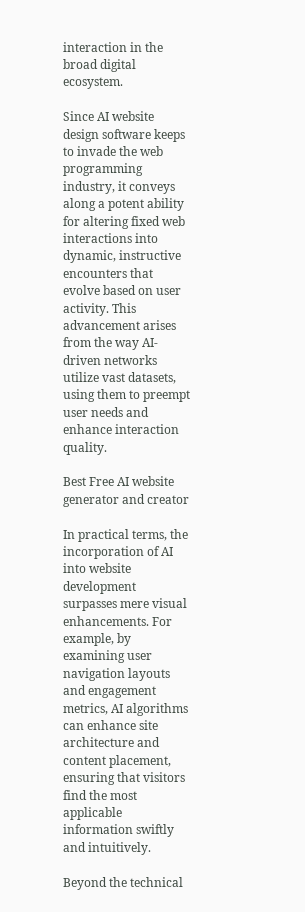interaction in the broad digital ecosystem.

Since AI website design software keeps to invade the web programming industry, it conveys along a potent ability for altering fixed web interactions into dynamic, instructive encounters that evolve based on user activity. This advancement arises from the way AI-driven networks utilize vast datasets, using them to preempt user needs and enhance interaction quality.

Best Free AI website generator and creator

In practical terms, the incorporation of AI into website development surpasses mere visual enhancements. For example, by examining user navigation layouts and engagement metrics, AI algorithms can enhance site architecture and content placement, ensuring that visitors find the most applicable information swiftly and intuitively.

Beyond the technical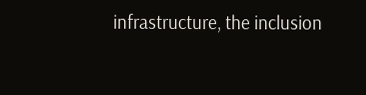infrastructure, the inclusion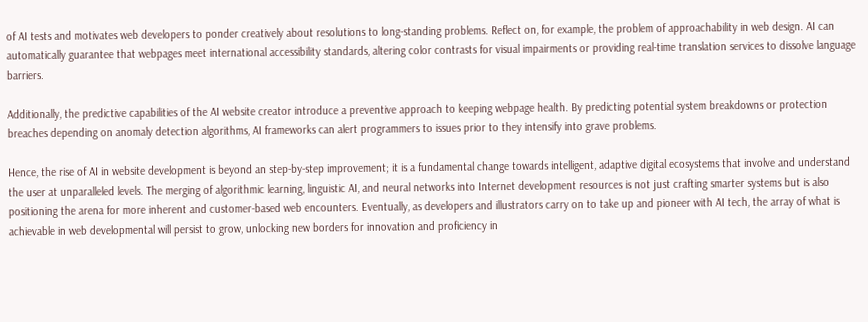of AI tests and motivates web developers to ponder creatively about resolutions to long-standing problems. Reflect on, for example, the problem of approachability in web design. AI can automatically guarantee that webpages meet international accessibility standards, altering color contrasts for visual impairments or providing real-time translation services to dissolve language barriers.

Additionally, the predictive capabilities of the AI website creator introduce a preventive approach to keeping webpage health. By predicting potential system breakdowns or protection breaches depending on anomaly detection algorithms, AI frameworks can alert programmers to issues prior to they intensify into grave problems.

Hence, the rise of AI in website development is beyond an step-by-step improvement; it is a fundamental change towards intelligent, adaptive digital ecosystems that involve and understand the user at unparalleled levels. The merging of algorithmic learning, linguistic AI, and neural networks into Internet development resources is not just crafting smarter systems but is also positioning the arena for more inherent and customer-based web encounters. Eventually, as developers and illustrators carry on to take up and pioneer with AI tech, the array of what is achievable in web developmental will persist to grow, unlocking new borders for innovation and proficiency in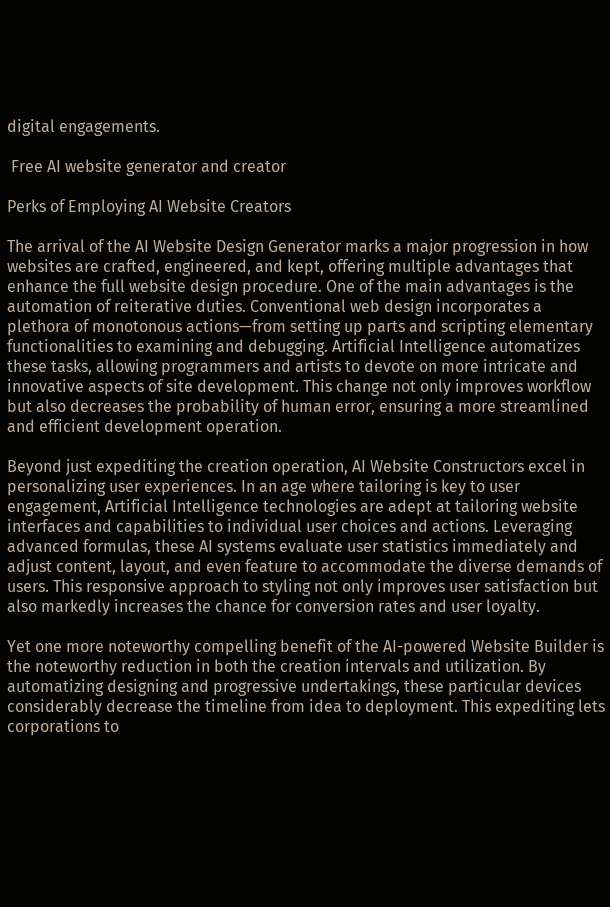digital engagements.

 Free AI website generator and creator

Perks of Employing AI Website Creators

The arrival of the AI Website Design Generator marks a major progression in how websites are crafted, engineered, and kept, offering multiple advantages that enhance the full website design procedure. One of the main advantages is the automation of reiterative duties. Conventional web design incorporates a plethora of monotonous actions—from setting up parts and scripting elementary functionalities to examining and debugging. Artificial Intelligence automatizes these tasks, allowing programmers and artists to devote on more intricate and innovative aspects of site development. This change not only improves workflow but also decreases the probability of human error, ensuring a more streamlined and efficient development operation.

Beyond just expediting the creation operation, AI Website Constructors excel in personalizing user experiences. In an age where tailoring is key to user engagement, Artificial Intelligence technologies are adept at tailoring website interfaces and capabilities to individual user choices and actions. Leveraging advanced formulas, these AI systems evaluate user statistics immediately and adjust content, layout, and even feature to accommodate the diverse demands of users. This responsive approach to styling not only improves user satisfaction but also markedly increases the chance for conversion rates and user loyalty.

Yet one more noteworthy compelling benefit of the AI-powered Website Builder is the noteworthy reduction in both the creation intervals and utilization. By automatizing designing and progressive undertakings, these particular devices considerably decrease the timeline from idea to deployment. This expediting lets corporations to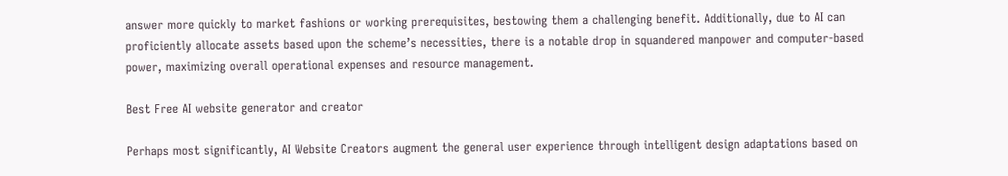answer more quickly to market fashions or working prerequisites, bestowing them a challenging benefit. Additionally, due to AI can proficiently allocate assets based upon the scheme’s necessities, there is a notable drop in squandered manpower and computer-based power, maximizing overall operational expenses and resource management.

Best Free AI website generator and creator

Perhaps most significantly, AI Website Creators augment the general user experience through intelligent design adaptations based on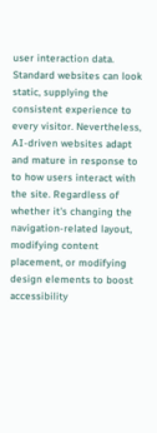user interaction data. Standard websites can look static, supplying the consistent experience to every visitor. Nevertheless, AI-driven websites adapt and mature in response to to how users interact with the site. Regardless of whether it's changing the navigation-related layout, modifying content placement, or modifying design elements to boost accessibility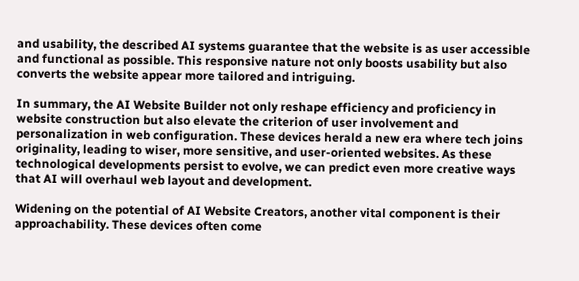and usability, the described AI systems guarantee that the website is as user accessible and functional as possible. This responsive nature not only boosts usability but also converts the website appear more tailored and intriguing.

In summary, the AI Website Builder not only reshape efficiency and proficiency in website construction but also elevate the criterion of user involvement and personalization in web configuration. These devices herald a new era where tech joins originality, leading to wiser, more sensitive, and user-oriented websites. As these technological developments persist to evolve, we can predict even more creative ways that AI will overhaul web layout and development.

Widening on the potential of AI Website Creators, another vital component is their approachability. These devices often come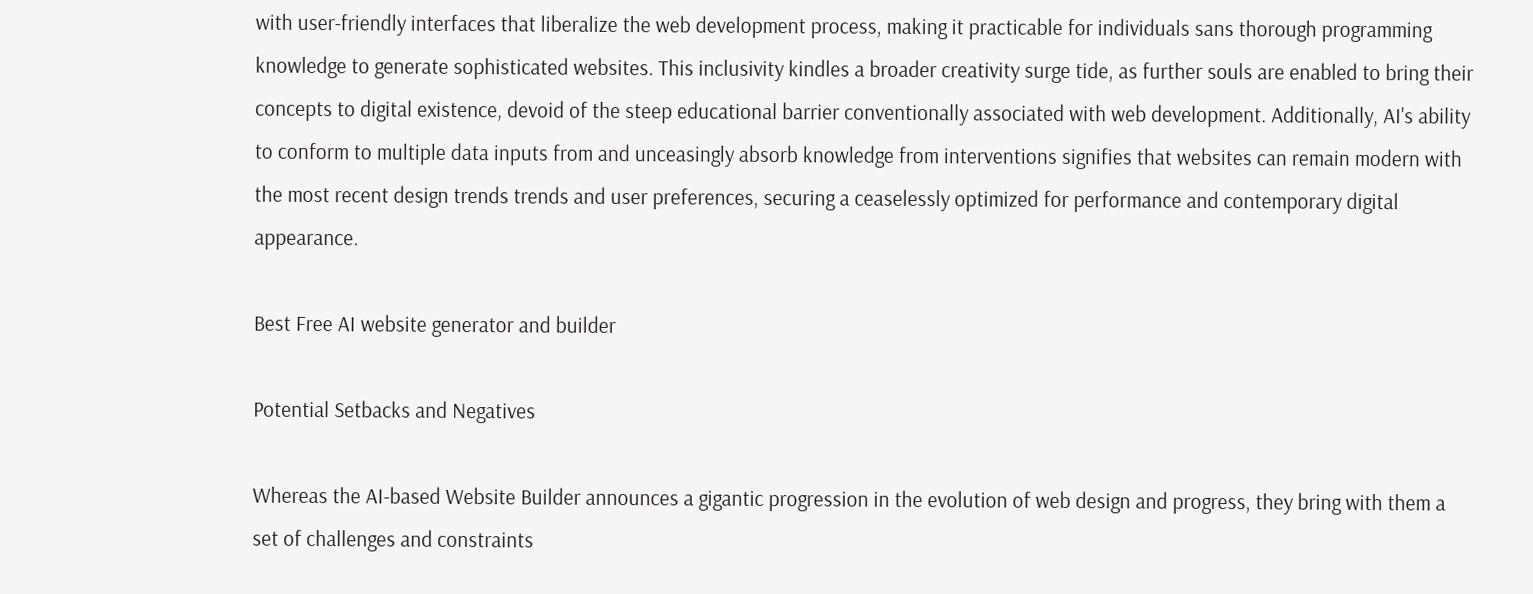with user-friendly interfaces that liberalize the web development process, making it practicable for individuals sans thorough programming knowledge to generate sophisticated websites. This inclusivity kindles a broader creativity surge tide, as further souls are enabled to bring their concepts to digital existence, devoid of the steep educational barrier conventionally associated with web development. Additionally, AI's ability to conform to multiple data inputs from and unceasingly absorb knowledge from interventions signifies that websites can remain modern with the most recent design trends trends and user preferences, securing a ceaselessly optimized for performance and contemporary digital appearance.

Best Free AI website generator and builder

Potential Setbacks and Negatives

Whereas the AI-based Website Builder announces a gigantic progression in the evolution of web design and progress, they bring with them a set of challenges and constraints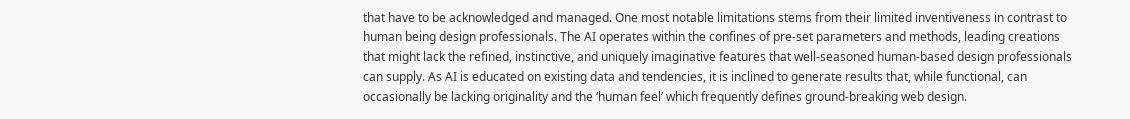that have to be acknowledged and managed. One most notable limitations stems from their limited inventiveness in contrast to human being design professionals. The AI operates within the confines of pre-set parameters and methods, leading creations that might lack the refined, instinctive, and uniquely imaginative features that well-seasoned human-based design professionals can supply. As AI is educated on existing data and tendencies, it is inclined to generate results that, while functional, can occasionally be lacking originality and the ‘human feel’ which frequently defines ground-breaking web design.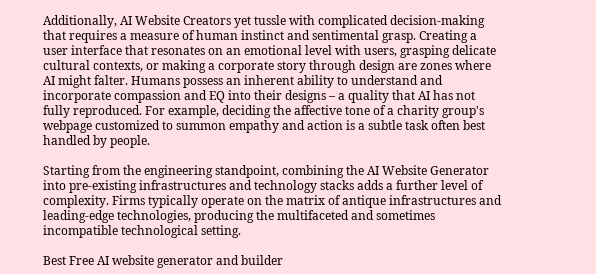Additionally, AI Website Creators yet tussle with complicated decision-making that requires a measure of human instinct and sentimental grasp. Creating a user interface that resonates on an emotional level with users, grasping delicate cultural contexts, or making a corporate story through design are zones where AI might falter. Humans possess an inherent ability to understand and incorporate compassion and EQ into their designs – a quality that AI has not fully reproduced. For example, deciding the affective tone of a charity group's webpage customized to summon empathy and action is a subtle task often best handled by people.

Starting from the engineering standpoint, combining the AI Website Generator into pre-existing infrastructures and technology stacks adds a further level of complexity. Firms typically operate on the matrix of antique infrastructures and leading-edge technologies, producing the multifaceted and sometimes incompatible technological setting.

Best Free AI website generator and builder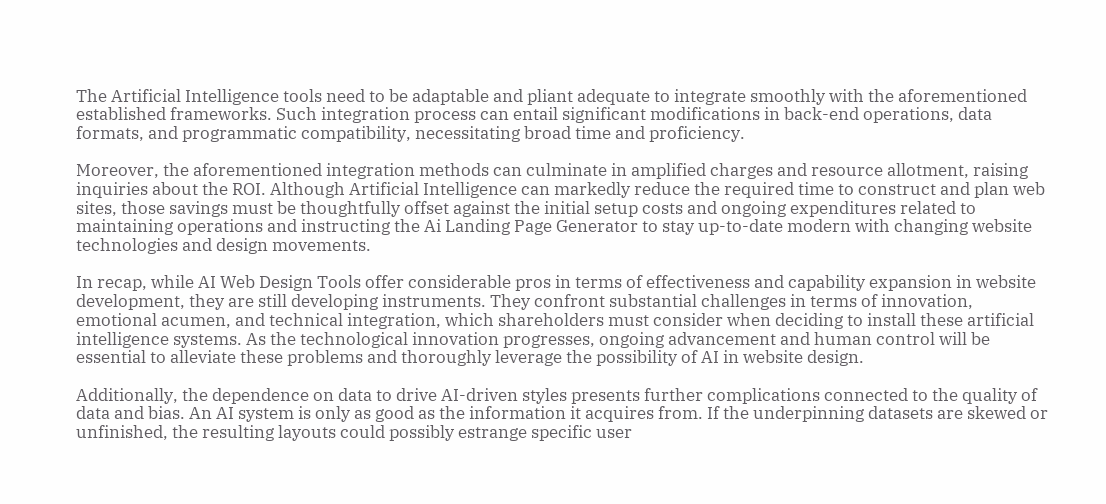The Artificial Intelligence tools need to be adaptable and pliant adequate to integrate smoothly with the aforementioned established frameworks. Such integration process can entail significant modifications in back-end operations, data formats, and programmatic compatibility, necessitating broad time and proficiency.

Moreover, the aforementioned integration methods can culminate in amplified charges and resource allotment, raising inquiries about the ROI. Although Artificial Intelligence can markedly reduce the required time to construct and plan web sites, those savings must be thoughtfully offset against the initial setup costs and ongoing expenditures related to maintaining operations and instructing the Ai Landing Page Generator to stay up-to-date modern with changing website technologies and design movements.

In recap, while AI Web Design Tools offer considerable pros in terms of effectiveness and capability expansion in website development, they are still developing instruments. They confront substantial challenges in terms of innovation, emotional acumen, and technical integration, which shareholders must consider when deciding to install these artificial intelligence systems. As the technological innovation progresses, ongoing advancement and human control will be essential to alleviate these problems and thoroughly leverage the possibility of AI in website design.

Additionally, the dependence on data to drive AI-driven styles presents further complications connected to the quality of data and bias. An AI system is only as good as the information it acquires from. If the underpinning datasets are skewed or unfinished, the resulting layouts could possibly estrange specific user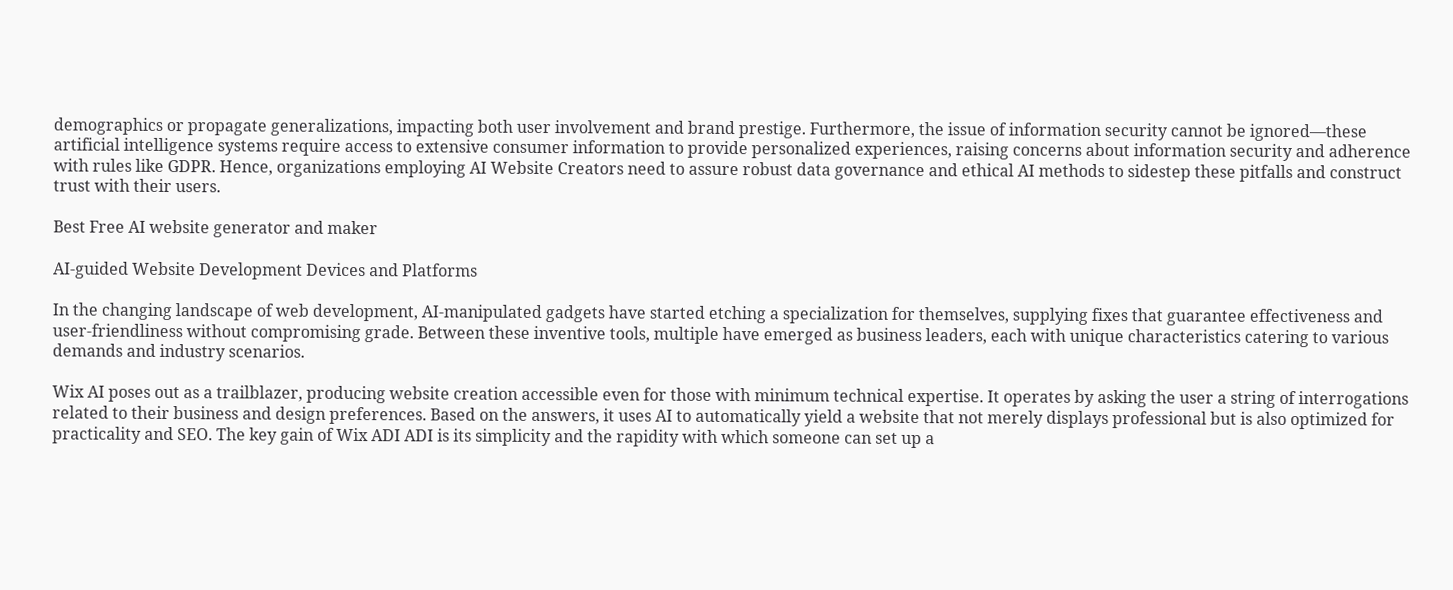demographics or propagate generalizations, impacting both user involvement and brand prestige. Furthermore, the issue of information security cannot be ignored—these artificial intelligence systems require access to extensive consumer information to provide personalized experiences, raising concerns about information security and adherence with rules like GDPR. Hence, organizations employing AI Website Creators need to assure robust data governance and ethical AI methods to sidestep these pitfalls and construct trust with their users.

Best Free AI website generator and maker

AI-guided Website Development Devices and Platforms

In the changing landscape of web development, AI-manipulated gadgets have started etching a specialization for themselves, supplying fixes that guarantee effectiveness and user-friendliness without compromising grade. Between these inventive tools, multiple have emerged as business leaders, each with unique characteristics catering to various demands and industry scenarios.

Wix AI poses out as a trailblazer, producing website creation accessible even for those with minimum technical expertise. It operates by asking the user a string of interrogations related to their business and design preferences. Based on the answers, it uses AI to automatically yield a website that not merely displays professional but is also optimized for practicality and SEO. The key gain of Wix ADI ADI is its simplicity and the rapidity with which someone can set up a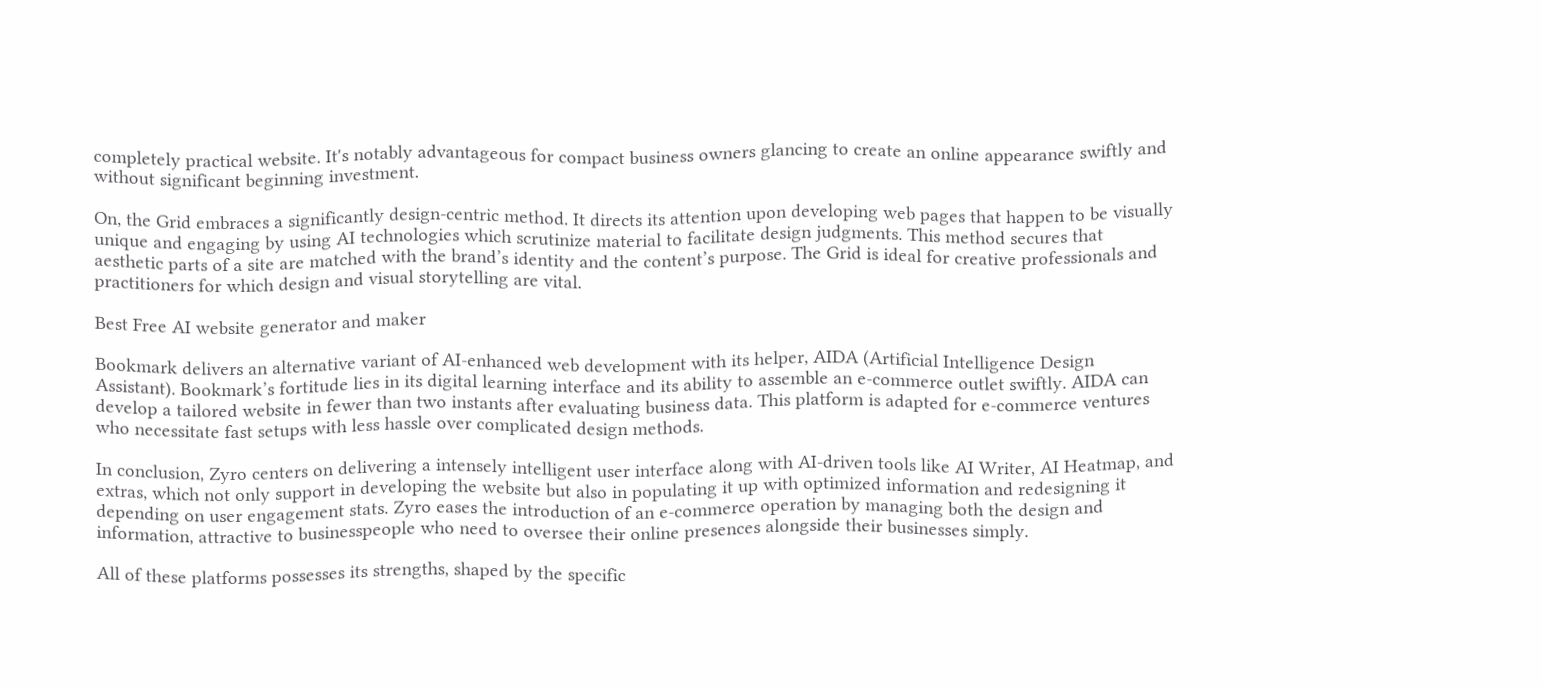completely practical website. It's notably advantageous for compact business owners glancing to create an online appearance swiftly and without significant beginning investment.

On, the Grid embraces a significantly design-centric method. It directs its attention upon developing web pages that happen to be visually unique and engaging by using AI technologies which scrutinize material to facilitate design judgments. This method secures that aesthetic parts of a site are matched with the brand’s identity and the content’s purpose. The Grid is ideal for creative professionals and practitioners for which design and visual storytelling are vital.

Best Free AI website generator and maker

Bookmark delivers an alternative variant of AI-enhanced web development with its helper, AIDA (Artificial Intelligence Design Assistant). Bookmark’s fortitude lies in its digital learning interface and its ability to assemble an e-commerce outlet swiftly. AIDA can develop a tailored website in fewer than two instants after evaluating business data. This platform is adapted for e-commerce ventures who necessitate fast setups with less hassle over complicated design methods.

In conclusion, Zyro centers on delivering a intensely intelligent user interface along with AI-driven tools like AI Writer, AI Heatmap, and extras, which not only support in developing the website but also in populating it up with optimized information and redesigning it depending on user engagement stats. Zyro eases the introduction of an e-commerce operation by managing both the design and information, attractive to businesspeople who need to oversee their online presences alongside their businesses simply.

All of these platforms possesses its strengths, shaped by the specific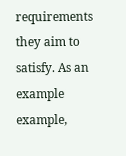requirements they aim to satisfy. As an example example,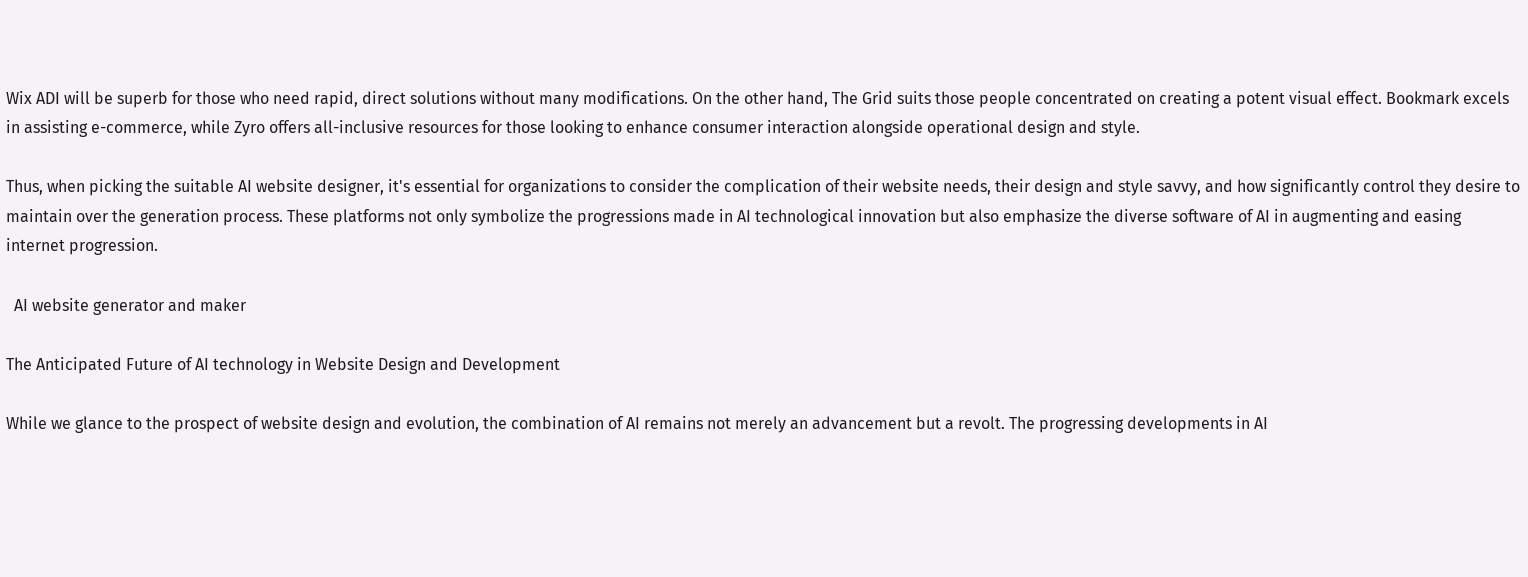Wix ADI will be superb for those who need rapid, direct solutions without many modifications. On the other hand, The Grid suits those people concentrated on creating a potent visual effect. Bookmark excels in assisting e-commerce, while Zyro offers all-inclusive resources for those looking to enhance consumer interaction alongside operational design and style.

Thus, when picking the suitable AI website designer, it's essential for organizations to consider the complication of their website needs, their design and style savvy, and how significantly control they desire to maintain over the generation process. These platforms not only symbolize the progressions made in AI technological innovation but also emphasize the diverse software of AI in augmenting and easing internet progression.

  AI website generator and maker

The Anticipated Future of AI technology in Website Design and Development

While we glance to the prospect of website design and evolution, the combination of AI remains not merely an advancement but a revolt. The progressing developments in AI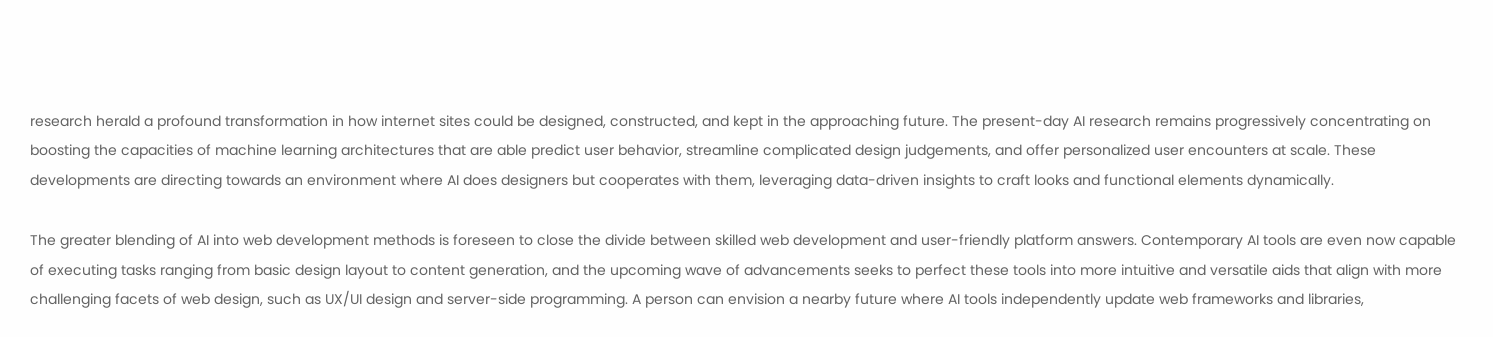research herald a profound transformation in how internet sites could be designed, constructed, and kept in the approaching future. The present-day AI research remains progressively concentrating on boosting the capacities of machine learning architectures that are able predict user behavior, streamline complicated design judgements, and offer personalized user encounters at scale. These developments are directing towards an environment where AI does designers but cooperates with them, leveraging data-driven insights to craft looks and functional elements dynamically.

The greater blending of AI into web development methods is foreseen to close the divide between skilled web development and user-friendly platform answers. Contemporary AI tools are even now capable of executing tasks ranging from basic design layout to content generation, and the upcoming wave of advancements seeks to perfect these tools into more intuitive and versatile aids that align with more challenging facets of web design, such as UX/UI design and server-side programming. A person can envision a nearby future where AI tools independently update web frameworks and libraries,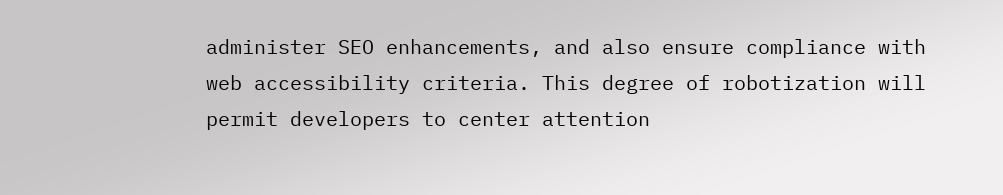administer SEO enhancements, and also ensure compliance with web accessibility criteria. This degree of robotization will permit developers to center attention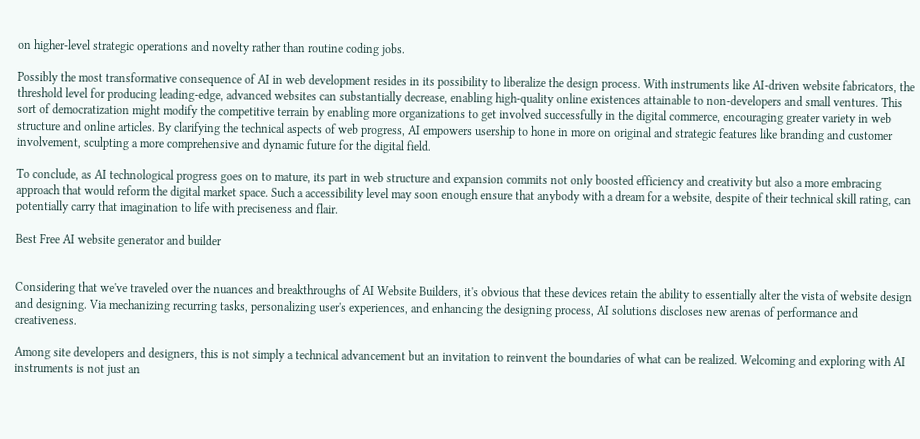on higher-level strategic operations and novelty rather than routine coding jobs.

Possibly the most transformative consequence of AI in web development resides in its possibility to liberalize the design process. With instruments like AI-driven website fabricators, the threshold level for producing leading-edge, advanced websites can substantially decrease, enabling high-quality online existences attainable to non-developers and small ventures. This sort of democratization might modify the competitive terrain by enabling more organizations to get involved successfully in the digital commerce, encouraging greater variety in web structure and online articles. By clarifying the technical aspects of web progress, AI empowers usership to hone in more on original and strategic features like branding and customer involvement, sculpting a more comprehensive and dynamic future for the digital field.

To conclude, as AI technological progress goes on to mature, its part in web structure and expansion commits not only boosted efficiency and creativity but also a more embracing approach that would reform the digital market space. Such a accessibility level may soon enough ensure that anybody with a dream for a website, despite of their technical skill rating, can potentially carry that imagination to life with preciseness and flair.

Best Free AI website generator and builder


Considering that we've traveled over the nuances and breakthroughs of AI Website Builders, it's obvious that these devices retain the ability to essentially alter the vista of website design and designing. Via mechanizing recurring tasks, personalizing user's experiences, and enhancing the designing process, AI solutions discloses new arenas of performance and creativeness.

Among site developers and designers, this is not simply a technical advancement but an invitation to reinvent the boundaries of what can be realized. Welcoming and exploring with AI instruments is not just an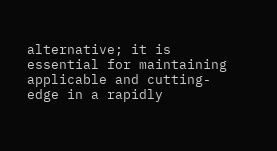alternative; it is essential for maintaining applicable and cutting-edge in a rapidly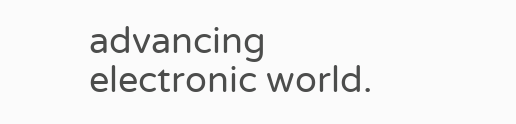advancing electronic world.